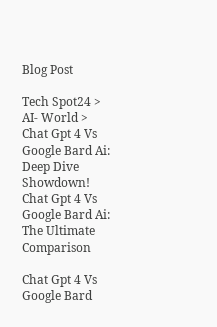Blog Post

Tech Spot24 > AI- World > Chat Gpt 4 Vs Google Bard Ai: Deep Dive Showdown!
Chat Gpt 4 Vs Google Bard Ai: The Ultimate Comparison

Chat Gpt 4 Vs Google Bard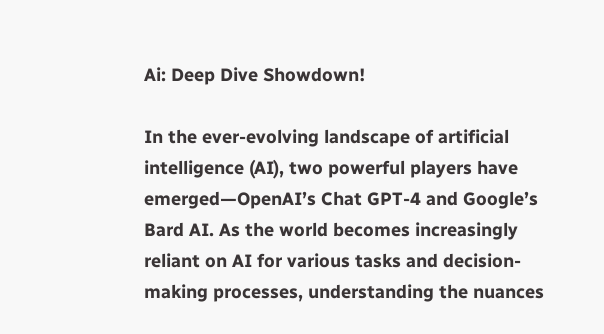Ai: Deep Dive Showdown!

In the ever-evolving landscape of artificial intelligence (AI), two powerful players have emerged—OpenAI’s Chat GPT-4 and Google’s Bard AI. As the world becomes increasingly reliant on AI for various tasks and decision-making processes, understanding the nuances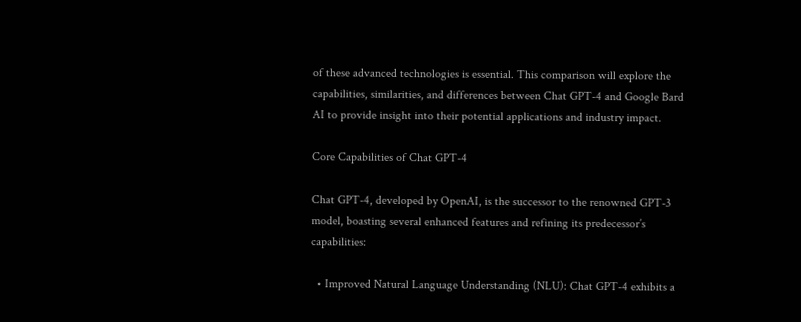of these advanced technologies is essential. This comparison will explore the capabilities, similarities, and differences between Chat GPT-4 and Google Bard AI to provide insight into their potential applications and industry impact.

Core Capabilities of Chat GPT-4

Chat GPT-4, developed by OpenAI, is the successor to the renowned GPT-3 model, boasting several enhanced features and refining its predecessor’s capabilities:

  • Improved Natural Language Understanding (NLU): Chat GPT-4 exhibits a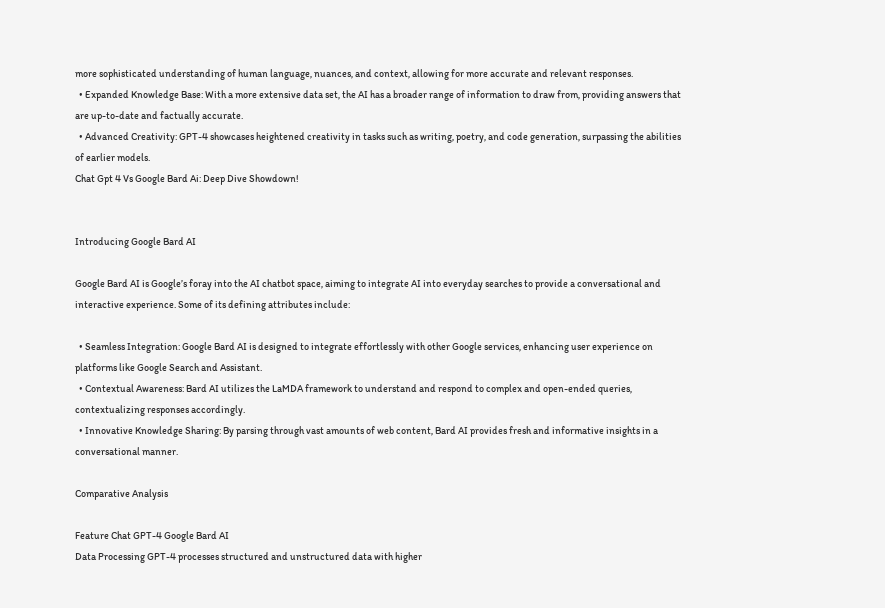more sophisticated understanding of human language, nuances, and context, allowing for more accurate and relevant responses.
  • Expanded Knowledge Base: With a more extensive data set, the AI has a broader range of information to draw from, providing answers that are up-to-date and factually accurate.
  • Advanced Creativity: GPT-4 showcases heightened creativity in tasks such as writing, poetry, and code generation, surpassing the abilities of earlier models.
Chat Gpt 4 Vs Google Bard Ai: Deep Dive Showdown!


Introducing Google Bard AI

Google Bard AI is Google’s foray into the AI chatbot space, aiming to integrate AI into everyday searches to provide a conversational and interactive experience. Some of its defining attributes include:

  • Seamless Integration: Google Bard AI is designed to integrate effortlessly with other Google services, enhancing user experience on platforms like Google Search and Assistant.
  • Contextual Awareness: Bard AI utilizes the LaMDA framework to understand and respond to complex and open-ended queries, contextualizing responses accordingly.
  • Innovative Knowledge Sharing: By parsing through vast amounts of web content, Bard AI provides fresh and informative insights in a conversational manner.

Comparative Analysis

Feature Chat GPT-4 Google Bard AI
Data Processing GPT-4 processes structured and unstructured data with higher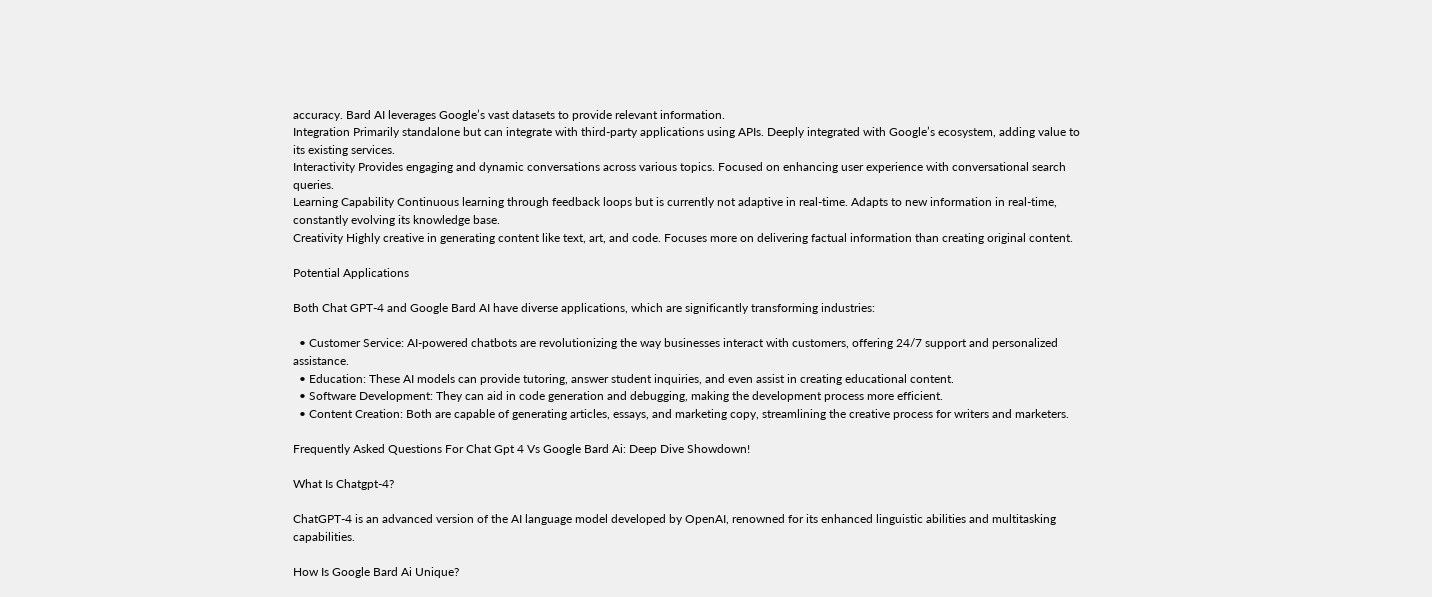accuracy. Bard AI leverages Google’s vast datasets to provide relevant information.
Integration Primarily standalone but can integrate with third-party applications using APIs. Deeply integrated with Google’s ecosystem, adding value to its existing services.
Interactivity Provides engaging and dynamic conversations across various topics. Focused on enhancing user experience with conversational search queries.
Learning Capability Continuous learning through feedback loops but is currently not adaptive in real-time. Adapts to new information in real-time, constantly evolving its knowledge base.
Creativity Highly creative in generating content like text, art, and code. Focuses more on delivering factual information than creating original content.

Potential Applications

Both Chat GPT-4 and Google Bard AI have diverse applications, which are significantly transforming industries:

  • Customer Service: AI-powered chatbots are revolutionizing the way businesses interact with customers, offering 24/7 support and personalized assistance.
  • Education: These AI models can provide tutoring, answer student inquiries, and even assist in creating educational content.
  • Software Development: They can aid in code generation and debugging, making the development process more efficient.
  • Content Creation: Both are capable of generating articles, essays, and marketing copy, streamlining the creative process for writers and marketers.

Frequently Asked Questions For Chat Gpt 4 Vs Google Bard Ai: Deep Dive Showdown!

What Is Chatgpt-4?

ChatGPT-4 is an advanced version of the AI language model developed by OpenAI, renowned for its enhanced linguistic abilities and multitasking capabilities.

How Is Google Bard Ai Unique?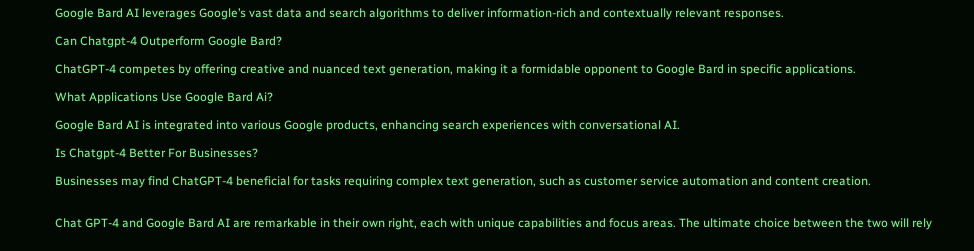Google Bard AI leverages Google’s vast data and search algorithms to deliver information-rich and contextually relevant responses.

Can Chatgpt-4 Outperform Google Bard?

ChatGPT-4 competes by offering creative and nuanced text generation, making it a formidable opponent to Google Bard in specific applications.

What Applications Use Google Bard Ai?

Google Bard AI is integrated into various Google products, enhancing search experiences with conversational AI.

Is Chatgpt-4 Better For Businesses?

Businesses may find ChatGPT-4 beneficial for tasks requiring complex text generation, such as customer service automation and content creation.


Chat GPT-4 and Google Bard AI are remarkable in their own right, each with unique capabilities and focus areas. The ultimate choice between the two will rely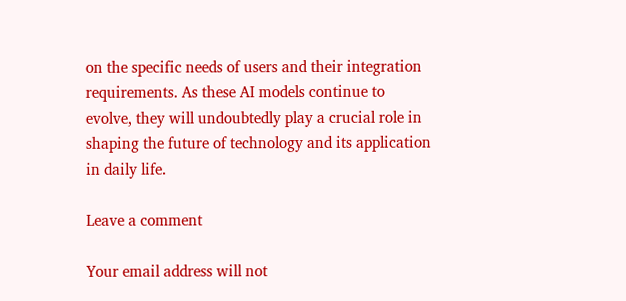on the specific needs of users and their integration requirements. As these AI models continue to evolve, they will undoubtedly play a crucial role in shaping the future of technology and its application in daily life.

Leave a comment

Your email address will not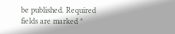be published. Required fields are marked *